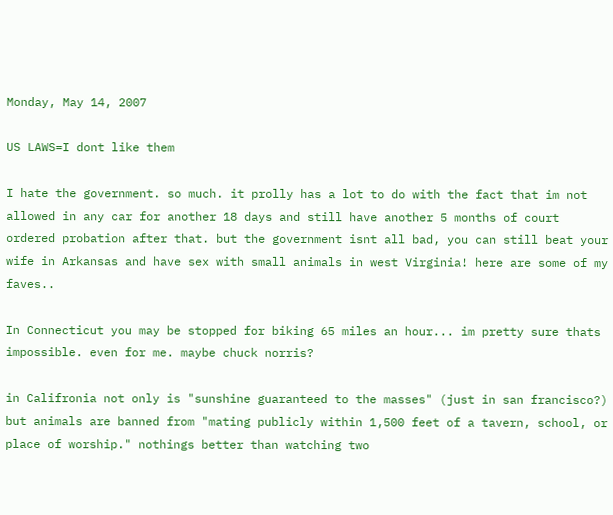Monday, May 14, 2007

US LAWS=I dont like them

I hate the government. so much. it prolly has a lot to do with the fact that im not allowed in any car for another 18 days and still have another 5 months of court ordered probation after that. but the government isnt all bad, you can still beat your wife in Arkansas and have sex with small animals in west Virginia! here are some of my faves..

In Connecticut you may be stopped for biking 65 miles an hour... im pretty sure thats impossible. even for me. maybe chuck norris?

in Califronia not only is "sunshine guaranteed to the masses" (just in san francisco?) but animals are banned from "mating publicly within 1,500 feet of a tavern, school, or place of worship." nothings better than watching two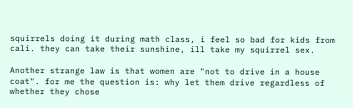squirrels doing it during math class, i feel so bad for kids from cali. they can take their sunshine, ill take my squirrel sex.

Another strange law is that women are "not to drive in a house coat". for me the question is: why let them drive regardless of whether they chose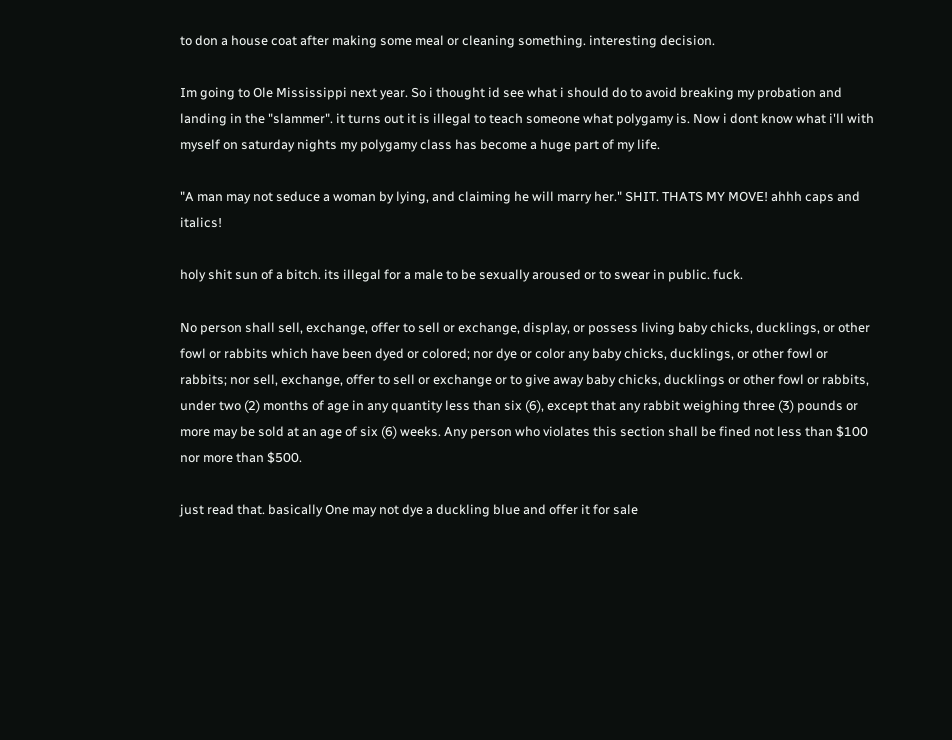to don a house coat after making some meal or cleaning something. interesting decision.

Im going to Ole Mississippi next year. So i thought id see what i should do to avoid breaking my probation and landing in the "slammer". it turns out it is illegal to teach someone what polygamy is. Now i dont know what i'll with myself on saturday nights my polygamy class has become a huge part of my life.

"A man may not seduce a woman by lying, and claiming he will marry her." SHIT. THATS MY MOVE! ahhh caps and italics!

holy shit sun of a bitch. its illegal for a male to be sexually aroused or to swear in public. fuck.

No person shall sell, exchange, offer to sell or exchange, display, or possess living baby chicks, ducklings, or other fowl or rabbits which have been dyed or colored; nor dye or color any baby chicks, ducklings, or other fowl or rabbits; nor sell, exchange, offer to sell or exchange or to give away baby chicks, ducklings or other fowl or rabbits, under two (2) months of age in any quantity less than six (6), except that any rabbit weighing three (3) pounds or more may be sold at an age of six (6) weeks. Any person who violates this section shall be fined not less than $100 nor more than $500.

just read that. basically One may not dye a duckling blue and offer it for sale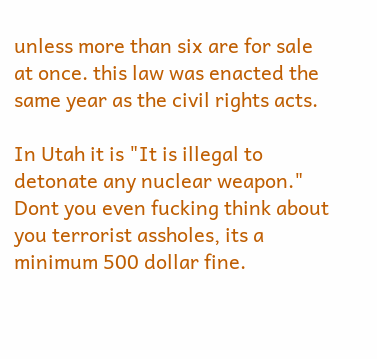unless more than six are for sale at once. this law was enacted the same year as the civil rights acts.

In Utah it is "It is illegal to detonate any nuclear weapon." Dont you even fucking think about you terrorist assholes, its a minimum 500 dollar fine.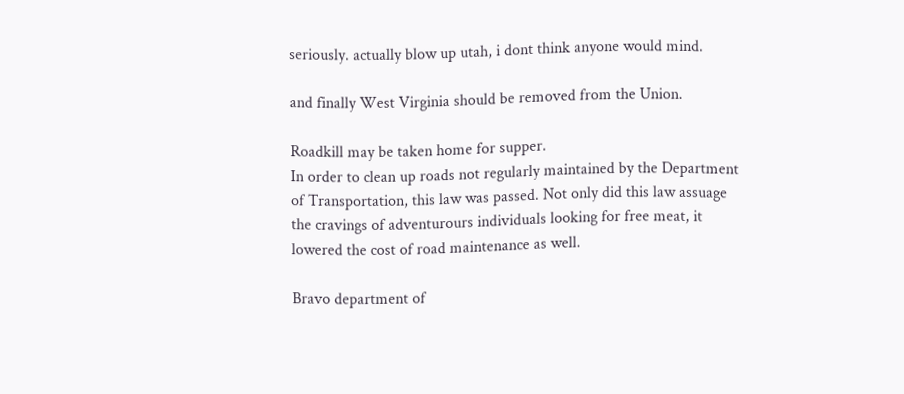seriously. actually blow up utah, i dont think anyone would mind.

and finally West Virginia should be removed from the Union.

Roadkill may be taken home for supper.
In order to clean up roads not regularly maintained by the Department of Transportation, this law was passed. Not only did this law assuage the cravings of adventurours individuals looking for free meat, it lowered the cost of road maintenance as well.

Bravo department of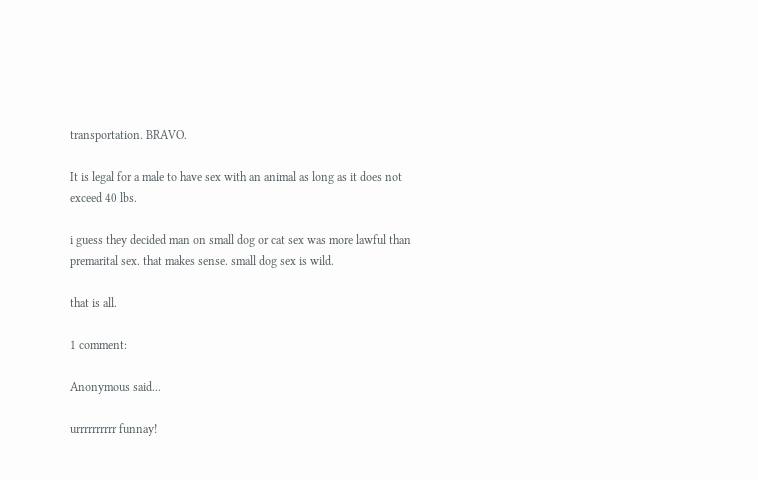transportation. BRAVO.

It is legal for a male to have sex with an animal as long as it does not exceed 40 lbs.

i guess they decided man on small dog or cat sex was more lawful than premarital sex. that makes sense. small dog sex is wild.

that is all.

1 comment:

Anonymous said...

urrrrrrrrrr funnay!